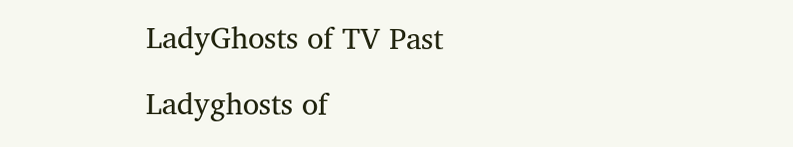LadyGhosts of TV Past

Ladyghosts of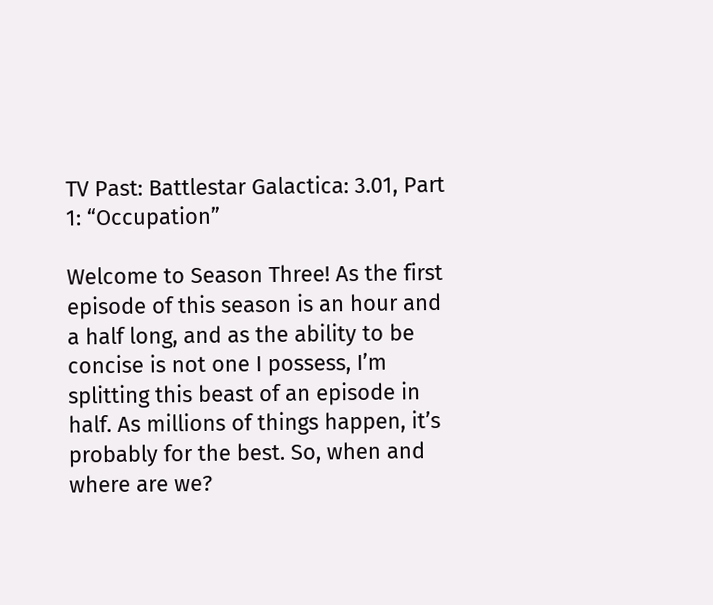TV Past: Battlestar Galactica: 3.01, Part 1: “Occupation”

Welcome to Season Three! As the first episode of this season is an hour and a half long, and as the ability to be concise is not one I possess, I’m splitting this beast of an episode in half. As millions of things happen, it’s probably for the best. So, when and where are we?